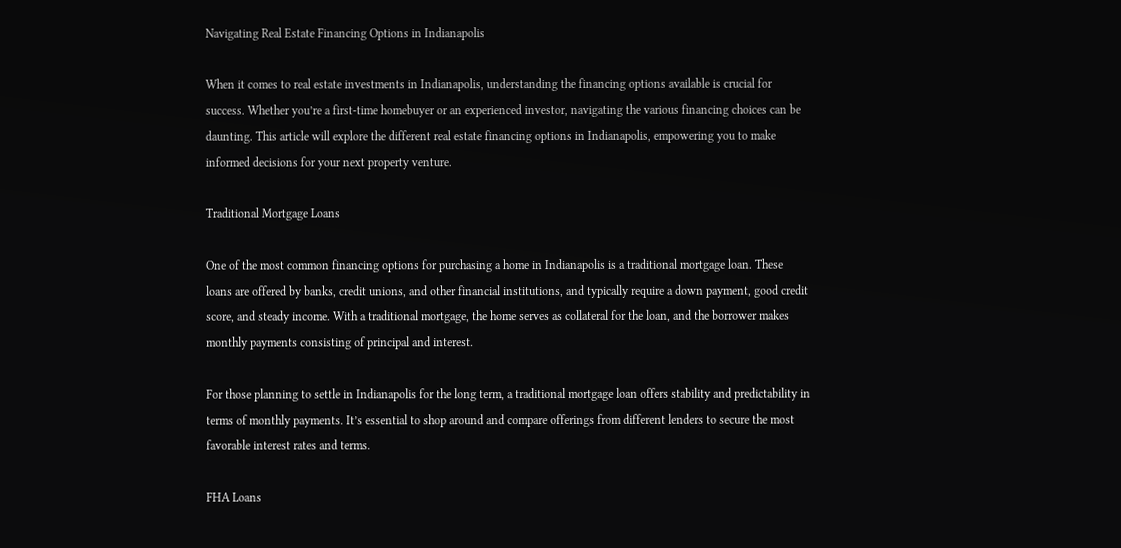Navigating Real Estate Financing Options in Indianapolis

When it comes to real estate investments in Indianapolis, understanding the financing options available is crucial for success. Whether you’re a first-time homebuyer or an experienced investor, navigating the various financing choices can be daunting. This article will explore the different real estate financing options in Indianapolis, empowering you to make informed decisions for your next property venture.

Traditional Mortgage Loans

One of the most common financing options for purchasing a home in Indianapolis is a traditional mortgage loan. These loans are offered by banks, credit unions, and other financial institutions, and typically require a down payment, good credit score, and steady income. With a traditional mortgage, the home serves as collateral for the loan, and the borrower makes monthly payments consisting of principal and interest.

For those planning to settle in Indianapolis for the long term, a traditional mortgage loan offers stability and predictability in terms of monthly payments. It’s essential to shop around and compare offerings from different lenders to secure the most favorable interest rates and terms.

FHA Loans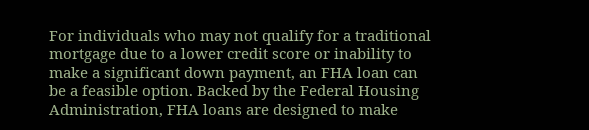For individuals who may not qualify for a traditional mortgage due to a lower credit score or inability to make a significant down payment, an FHA loan can be a feasible option. Backed by the Federal Housing Administration, FHA loans are designed to make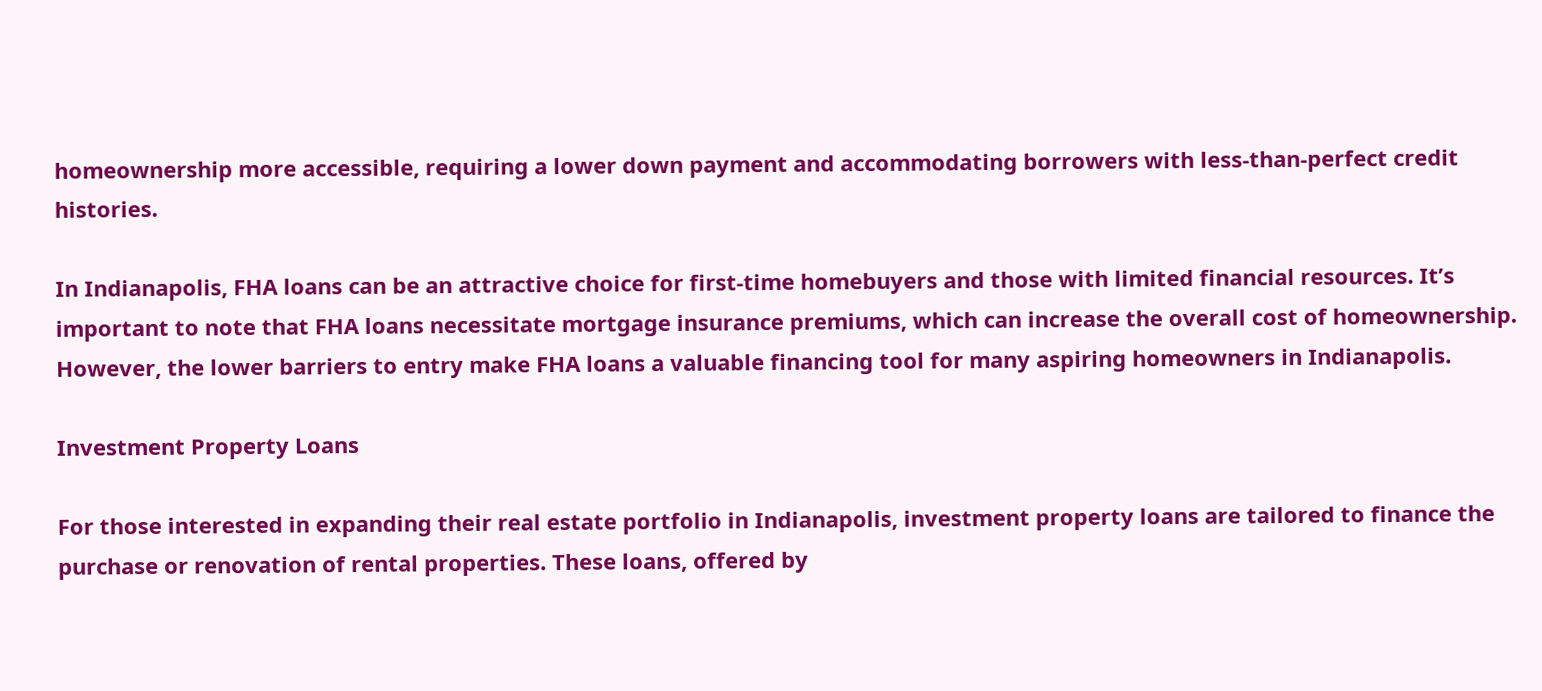homeownership more accessible, requiring a lower down payment and accommodating borrowers with less-than-perfect credit histories.

In Indianapolis, FHA loans can be an attractive choice for first-time homebuyers and those with limited financial resources. It’s important to note that FHA loans necessitate mortgage insurance premiums, which can increase the overall cost of homeownership. However, the lower barriers to entry make FHA loans a valuable financing tool for many aspiring homeowners in Indianapolis.

Investment Property Loans

For those interested in expanding their real estate portfolio in Indianapolis, investment property loans are tailored to finance the purchase or renovation of rental properties. These loans, offered by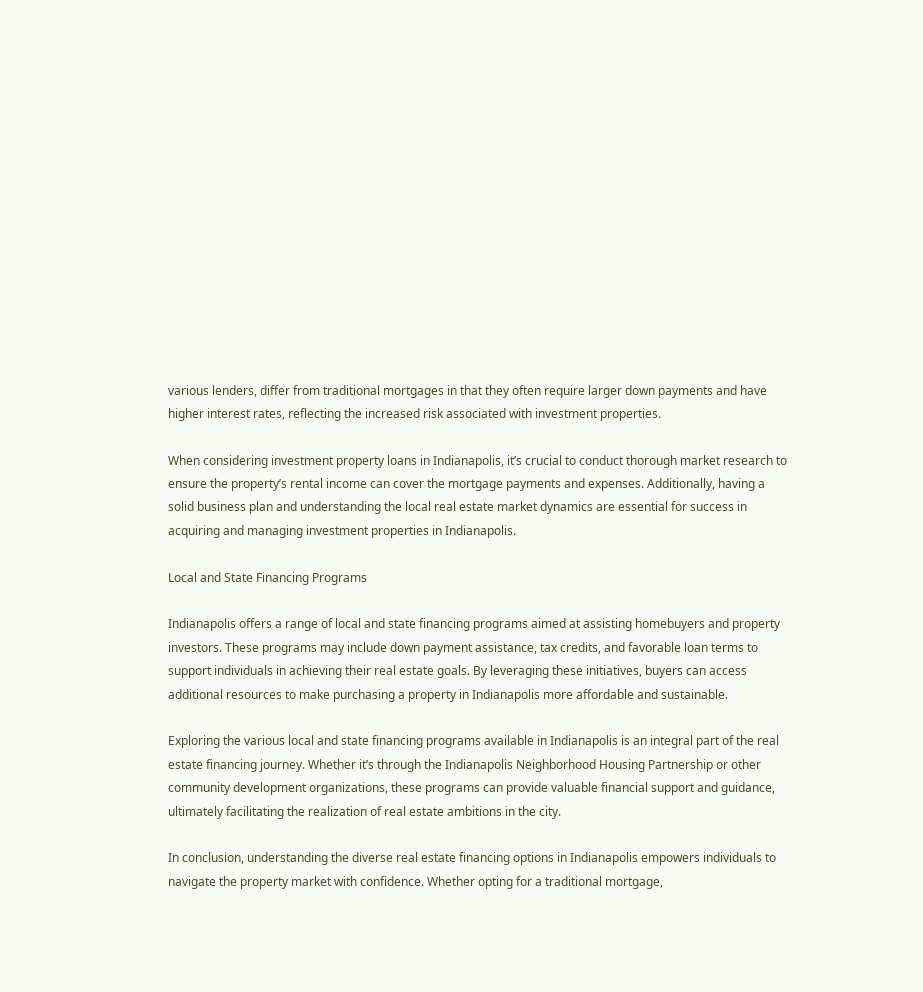various lenders, differ from traditional mortgages in that they often require larger down payments and have higher interest rates, reflecting the increased risk associated with investment properties.

When considering investment property loans in Indianapolis, it’s crucial to conduct thorough market research to ensure the property’s rental income can cover the mortgage payments and expenses. Additionally, having a solid business plan and understanding the local real estate market dynamics are essential for success in acquiring and managing investment properties in Indianapolis.

Local and State Financing Programs

Indianapolis offers a range of local and state financing programs aimed at assisting homebuyers and property investors. These programs may include down payment assistance, tax credits, and favorable loan terms to support individuals in achieving their real estate goals. By leveraging these initiatives, buyers can access additional resources to make purchasing a property in Indianapolis more affordable and sustainable.

Exploring the various local and state financing programs available in Indianapolis is an integral part of the real estate financing journey. Whether it’s through the Indianapolis Neighborhood Housing Partnership or other community development organizations, these programs can provide valuable financial support and guidance, ultimately facilitating the realization of real estate ambitions in the city.

In conclusion, understanding the diverse real estate financing options in Indianapolis empowers individuals to navigate the property market with confidence. Whether opting for a traditional mortgage,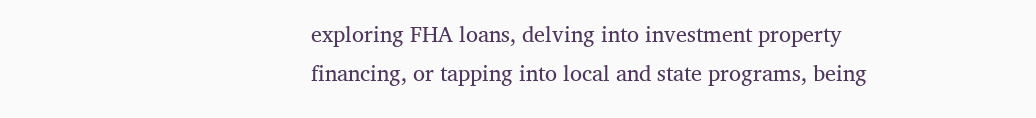exploring FHA loans, delving into investment property financing, or tapping into local and state programs, being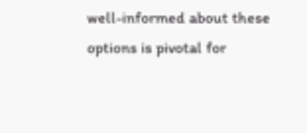well-informed about these options is pivotal for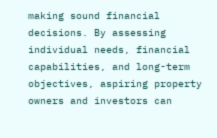making sound financial decisions. By assessing individual needs, financial capabilities, and long-term objectives, aspiring property owners and investors can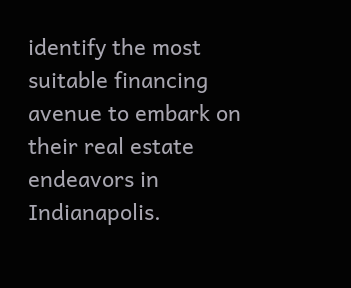identify the most suitable financing avenue to embark on their real estate endeavors in Indianapolis.